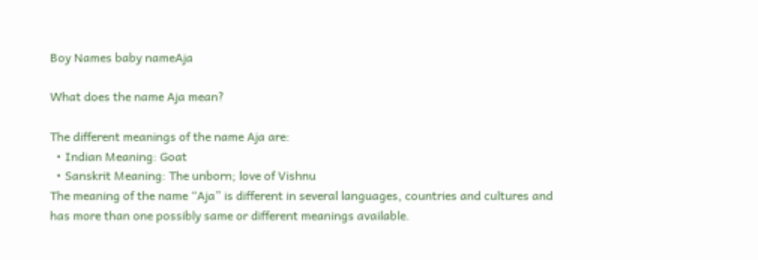Boy Names baby nameAja

What does the name Aja mean?

The different meanings of the name Aja are:
  • Indian Meaning: Goat
  • Sanskrit Meaning: The unborn; love of Vishnu
The meaning of the name “Aja” is different in several languages, countries and cultures and has more than one possibly same or different meanings available.